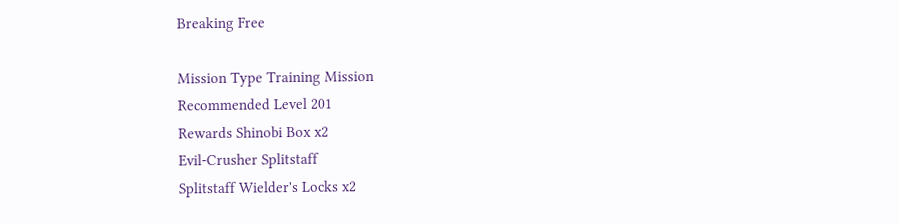Breaking Free

Mission Type Training Mission
Recommended Level 201
Rewards Shinobi Box x2
Evil-Crusher Splitstaff
Splitstaff Wielder's Locks x2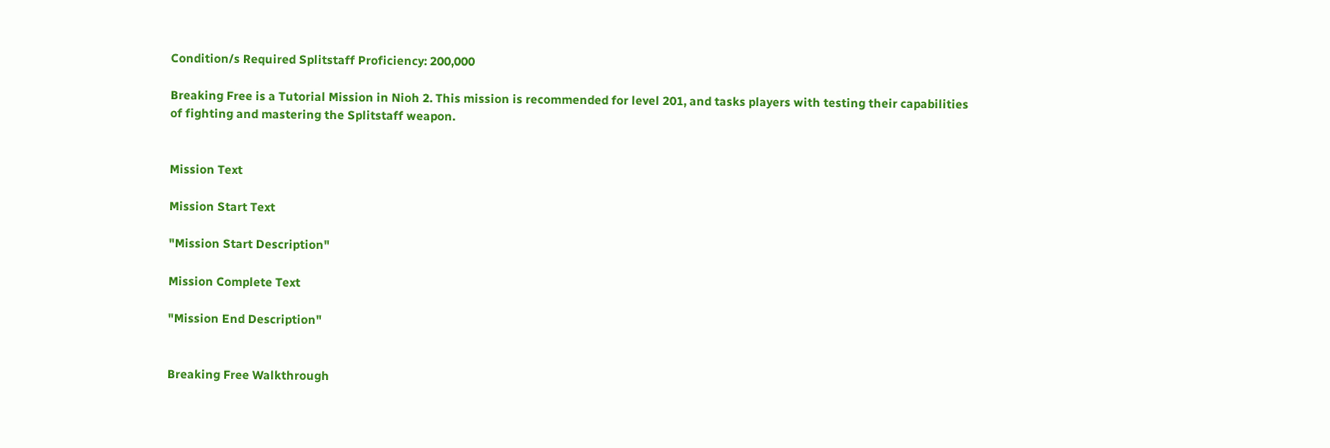Condition/s Required Splitstaff Proficiency: 200,000

Breaking Free is a Tutorial Mission in Nioh 2. This mission is recommended for level 201, and tasks players with testing their capabilities of fighting and mastering the Splitstaff weapon.


Mission Text

Mission Start Text

"Mission Start Description"

Mission Complete Text

"Mission End Description"


Breaking Free Walkthrough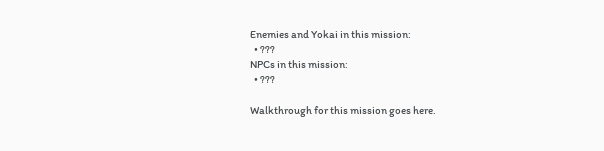Enemies and Yokai in this mission:
  • ???
NPCs in this mission:
  • ???

Walkthrough for this mission goes here.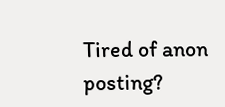Tired of anon posting?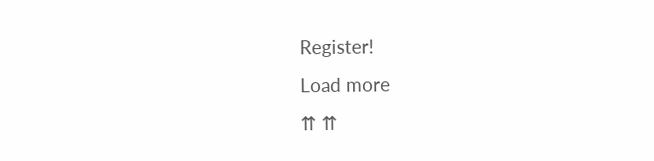Register!
Load more
⇈ ⇈